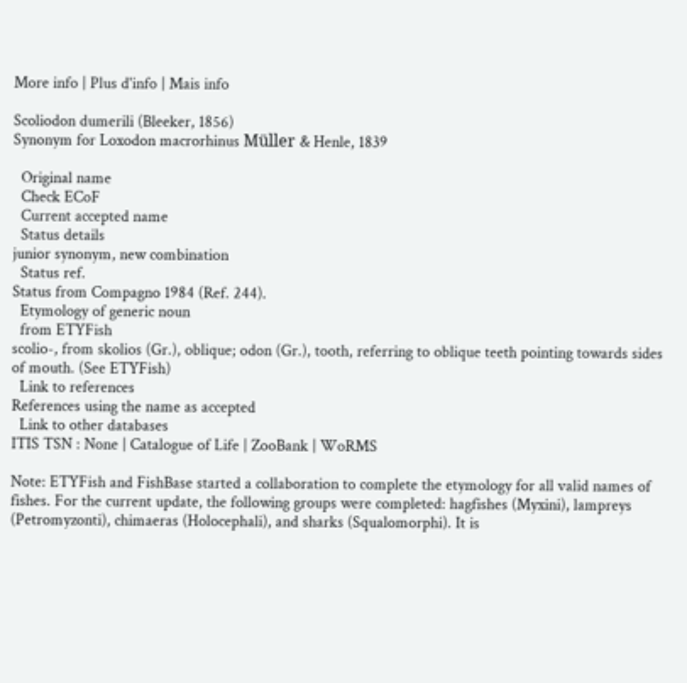More info | Plus d'info | Mais info

Scoliodon dumerili (Bleeker, 1856)
Synonym for Loxodon macrorhinus Müller & Henle, 1839

  Original name
  Check ECoF
  Current accepted name
  Status details
junior synonym, new combination
  Status ref.
Status from Compagno 1984 (Ref. 244).
  Etymology of generic noun
  from ETYFish
scolio-, from skolios (Gr.), oblique; odon (Gr.), tooth, referring to oblique teeth pointing towards sides of mouth. (See ETYFish)
  Link to references
References using the name as accepted
  Link to other databases
ITIS TSN : None | Catalogue of Life | ZooBank | WoRMS

Note: ETYFish and FishBase started a collaboration to complete the etymology for all valid names of fishes. For the current update, the following groups were completed: hagfishes (Myxini), lampreys (Petromyzonti), chimaeras (Holocephali), and sharks (Squalomorphi). It is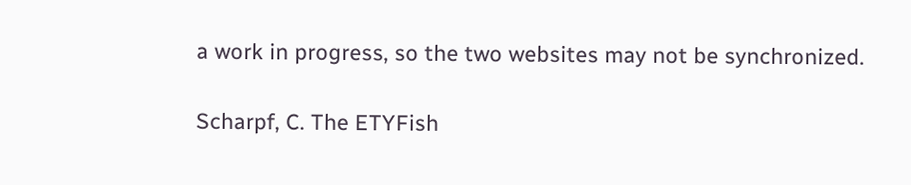a work in progress, so the two websites may not be synchronized.

Scharpf, C. The ETYFish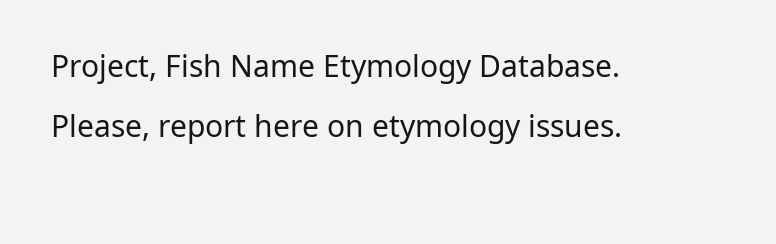Project, Fish Name Etymology Database.
Please, report here on etymology issues.